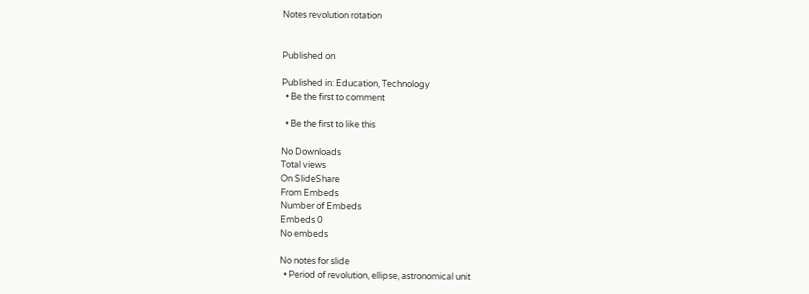Notes revolution rotation


Published on

Published in: Education, Technology
  • Be the first to comment

  • Be the first to like this

No Downloads
Total views
On SlideShare
From Embeds
Number of Embeds
Embeds 0
No embeds

No notes for slide
  • Period of revolution, ellipse, astronomical unit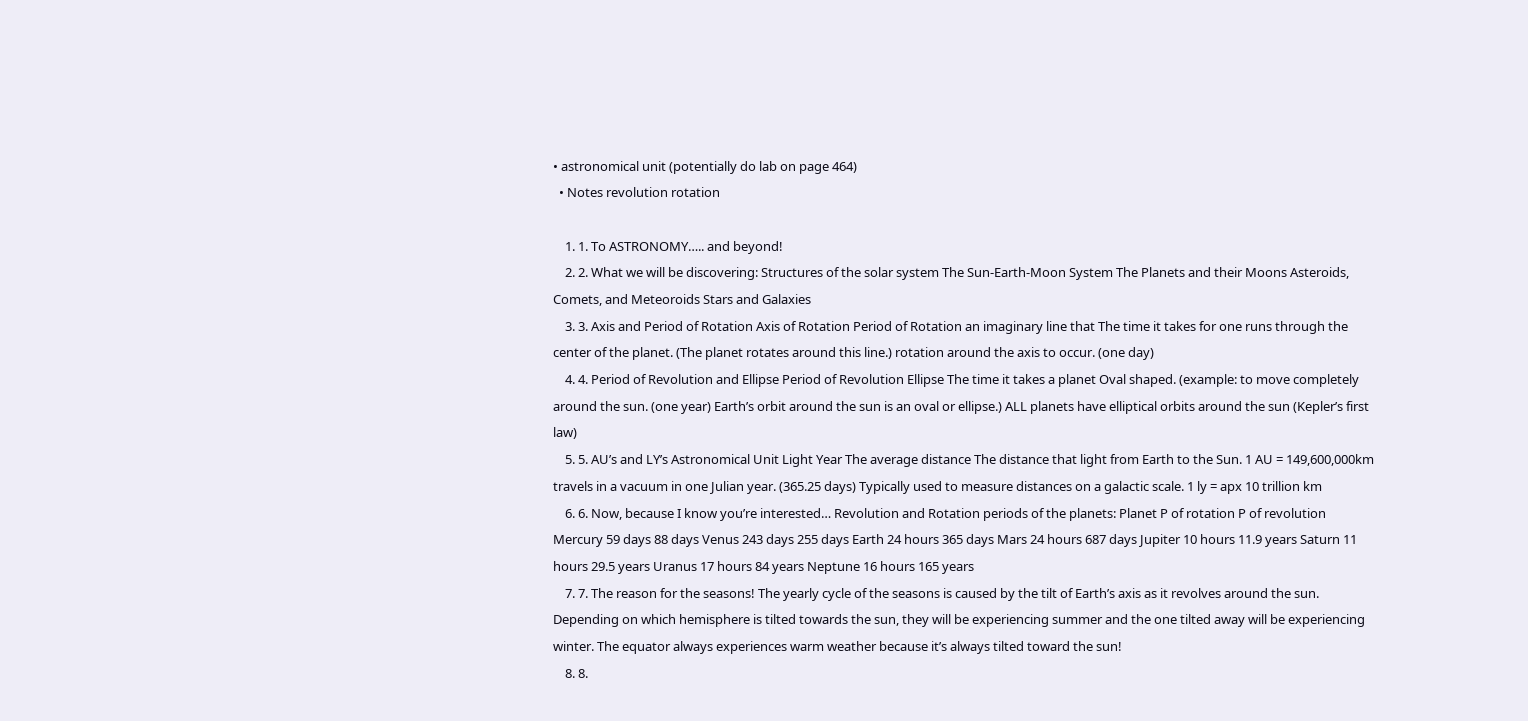• astronomical unit (potentially do lab on page 464)
  • Notes revolution rotation

    1. 1. To ASTRONOMY….. and beyond!
    2. 2. What we will be discovering: Structures of the solar system The Sun-Earth-Moon System The Planets and their Moons Asteroids, Comets, and Meteoroids Stars and Galaxies
    3. 3. Axis and Period of Rotation Axis of Rotation Period of Rotation an imaginary line that The time it takes for one runs through the center of the planet. (The planet rotates around this line.) rotation around the axis to occur. (one day)
    4. 4. Period of Revolution and Ellipse Period of Revolution Ellipse The time it takes a planet Oval shaped. (example: to move completely around the sun. (one year) Earth’s orbit around the sun is an oval or ellipse.) ALL planets have elliptical orbits around the sun (Kepler’s first law)
    5. 5. AU’s and LY’s Astronomical Unit Light Year The average distance The distance that light from Earth to the Sun. 1 AU = 149,600,000km travels in a vacuum in one Julian year. (365.25 days) Typically used to measure distances on a galactic scale. 1 ly = apx 10 trillion km
    6. 6. Now, because I know you’re interested… Revolution and Rotation periods of the planets: Planet P of rotation P of revolution Mercury 59 days 88 days Venus 243 days 255 days Earth 24 hours 365 days Mars 24 hours 687 days Jupiter 10 hours 11.9 years Saturn 11 hours 29.5 years Uranus 17 hours 84 years Neptune 16 hours 165 years
    7. 7. The reason for the seasons! The yearly cycle of the seasons is caused by the tilt of Earth’s axis as it revolves around the sun. Depending on which hemisphere is tilted towards the sun, they will be experiencing summer and the one tilted away will be experiencing winter. The equator always experiences warm weather because it’s always tilted toward the sun!
    8. 8.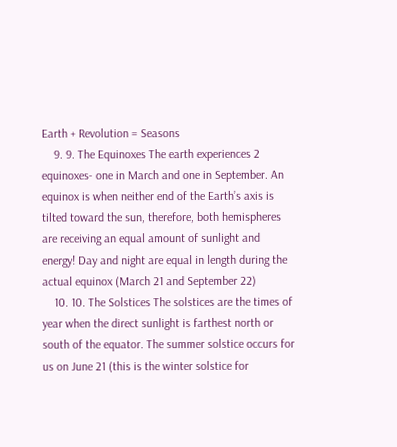Earth + Revolution = Seasons
    9. 9. The Equinoxes The earth experiences 2 equinoxes- one in March and one in September. An equinox is when neither end of the Earth’s axis is tilted toward the sun, therefore, both hemispheres are receiving an equal amount of sunlight and energy! Day and night are equal in length during the actual equinox (March 21 and September 22)
    10. 10. The Solstices The solstices are the times of year when the direct sunlight is farthest north or south of the equator. The summer solstice occurs for us on June 21 (this is the winter solstice for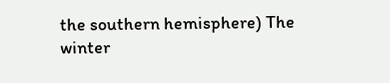the southern hemisphere) The winter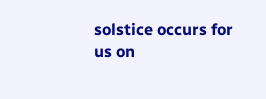solstice occurs for us on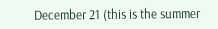December 21 (this is the summer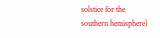solstice for the southern hemisphere)